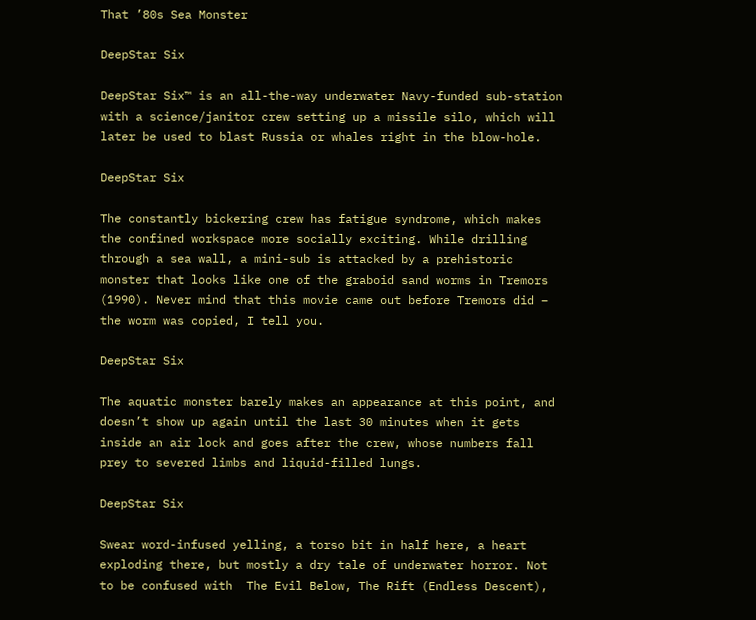That ’80s Sea Monster

DeepStar Six

DeepStar Six™ is an all-the-way underwater Navy-funded sub-station with a science/janitor crew setting up a missile silo, which will later be used to blast Russia or whales right in the blow-hole.

DeepStar Six

The constantly bickering crew has fatigue syndrome, which makes the confined workspace more socially exciting. While drilling through a sea wall, a mini-sub is attacked by a prehistoric monster that looks like one of the graboid sand worms in Tremors (1990). Never mind that this movie came out before Tremors did – the worm was copied, I tell you.

DeepStar Six

The aquatic monster barely makes an appearance at this point, and doesn’t show up again until the last 30 minutes when it gets inside an air lock and goes after the crew, whose numbers fall prey to severed limbs and liquid-filled lungs.

DeepStar Six

Swear word-infused yelling, a torso bit in half here, a heart exploding there, but mostly a dry tale of underwater horror. Not to be confused with  The Evil Below, The Rift (Endless Descent),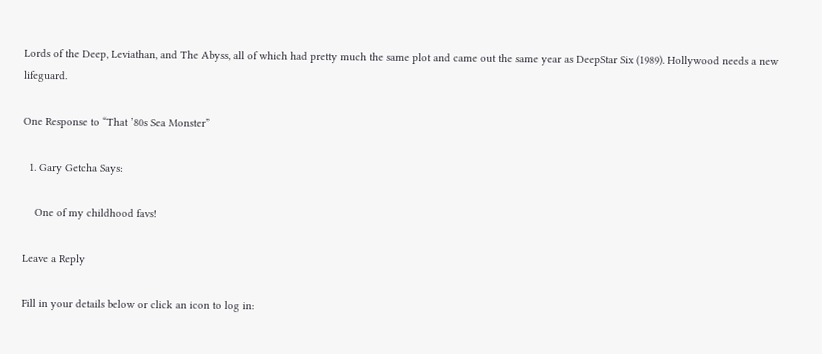Lords of the Deep, Leviathan, and The Abyss, all of which had pretty much the same plot and came out the same year as DeepStar Six (1989). Hollywood needs a new lifeguard.

One Response to “That ’80s Sea Monster”

  1. Gary Getcha Says:

    One of my childhood favs!

Leave a Reply

Fill in your details below or click an icon to log in: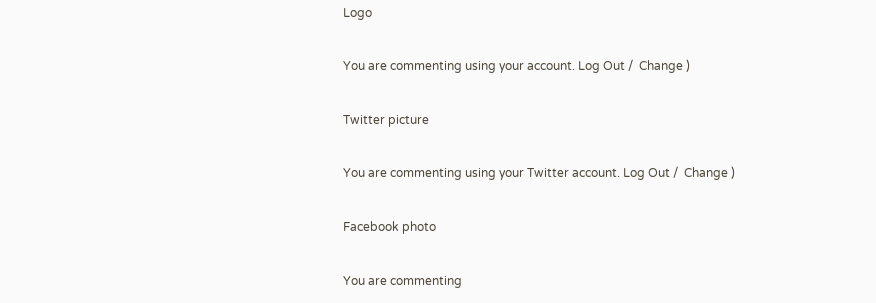Logo

You are commenting using your account. Log Out /  Change )

Twitter picture

You are commenting using your Twitter account. Log Out /  Change )

Facebook photo

You are commenting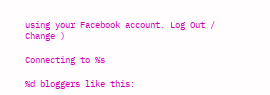using your Facebook account. Log Out /  Change )

Connecting to %s

%d bloggers like this: